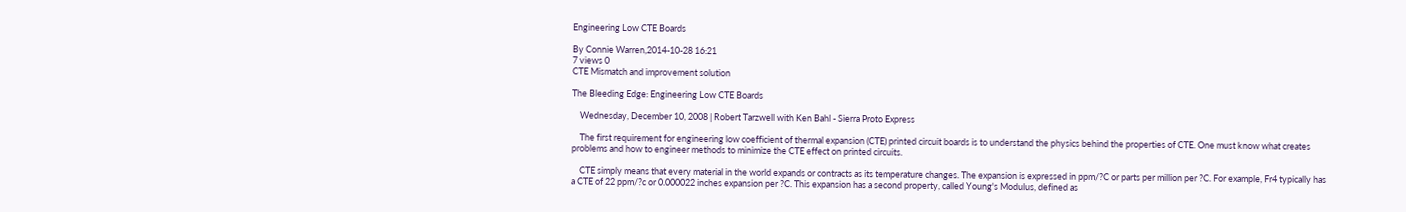Engineering Low CTE Boards

By Connie Warren,2014-10-28 16:21
7 views 0
CTE Mismatch and improvement solution

The Bleeding Edge: Engineering Low CTE Boards

    Wednesday, December 10, 2008 | Robert Tarzwell with Ken Bahl - Sierra Proto Express

    The first requirement for engineering low coefficient of thermal expansion (CTE) printed circuit boards is to understand the physics behind the properties of CTE. One must know what creates problems and how to engineer methods to minimize the CTE effect on printed circuits.

    CTE simply means that every material in the world expands or contracts as its temperature changes. The expansion is expressed in ppm/?C or parts per million per ?C. For example, Fr4 typically has a CTE of 22 ppm/?c or 0.000022 inches expansion per ?C. This expansion has a second property, called Young's Modulus, defined as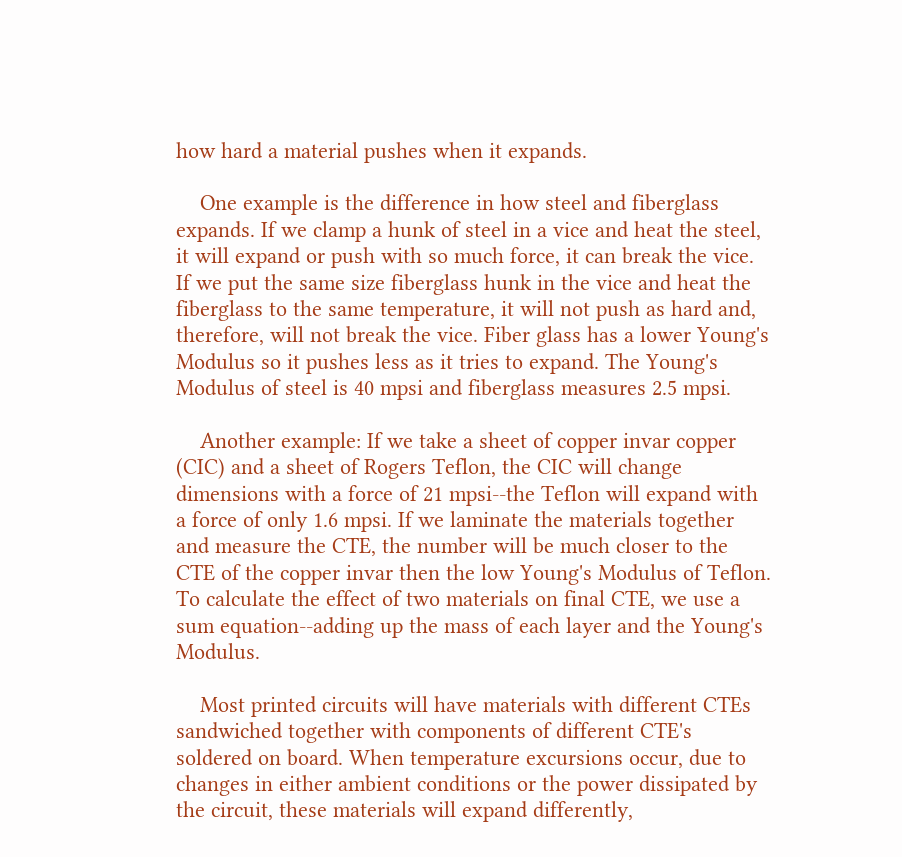how hard a material pushes when it expands.

    One example is the difference in how steel and fiberglass expands. If we clamp a hunk of steel in a vice and heat the steel, it will expand or push with so much force, it can break the vice. If we put the same size fiberglass hunk in the vice and heat the fiberglass to the same temperature, it will not push as hard and, therefore, will not break the vice. Fiber glass has a lower Young's Modulus so it pushes less as it tries to expand. The Young's Modulus of steel is 40 mpsi and fiberglass measures 2.5 mpsi.

    Another example: If we take a sheet of copper invar copper (CIC) and a sheet of Rogers Teflon, the CIC will change dimensions with a force of 21 mpsi--the Teflon will expand with a force of only 1.6 mpsi. If we laminate the materials together and measure the CTE, the number will be much closer to the CTE of the copper invar then the low Young's Modulus of Teflon. To calculate the effect of two materials on final CTE, we use a sum equation--adding up the mass of each layer and the Young's Modulus.

    Most printed circuits will have materials with different CTEs sandwiched together with components of different CTE's soldered on board. When temperature excursions occur, due to changes in either ambient conditions or the power dissipated by the circuit, these materials will expand differently,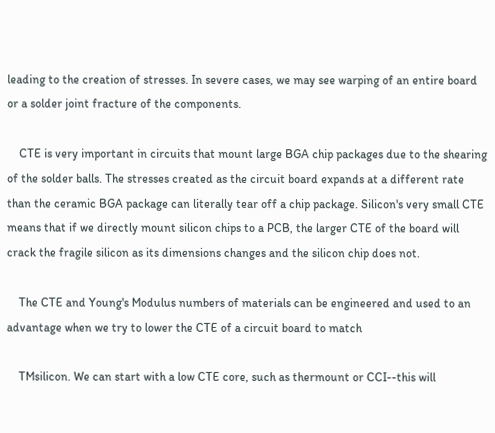leading to the creation of stresses. In severe cases, we may see warping of an entire board or a solder joint fracture of the components.

    CTE is very important in circuits that mount large BGA chip packages due to the shearing of the solder balls. The stresses created as the circuit board expands at a different rate than the ceramic BGA package can literally tear off a chip package. Silicon's very small CTE means that if we directly mount silicon chips to a PCB, the larger CTE of the board will crack the fragile silicon as its dimensions changes and the silicon chip does not.

    The CTE and Young's Modulus numbers of materials can be engineered and used to an advantage when we try to lower the CTE of a circuit board to match

    TMsilicon. We can start with a low CTE core, such as thermount or CCI--this will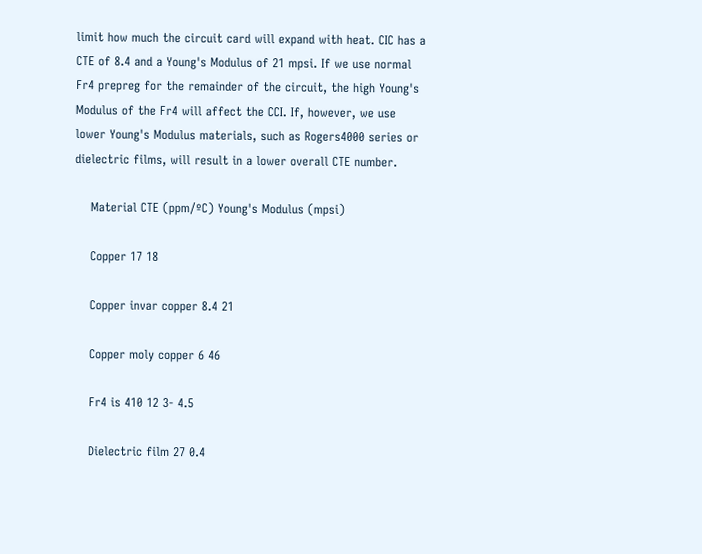limit how much the circuit card will expand with heat. CIC has a CTE of 8.4 and a Young's Modulus of 21 mpsi. If we use normal Fr4 prepreg for the remainder of the circuit, the high Young's Modulus of the Fr4 will affect the CCI. If, however, we use lower Young's Modulus materials, such as Rogers4000 series or dielectric films, will result in a lower overall CTE number.

    Material CTE (ppm/ºC) Young's Modulus (mpsi)

    Copper 17 18

    Copper invar copper 8.4 21

    Copper moly copper 6 46

    Fr4 is 410 12 3- 4.5

    Dielectric film 27 0.4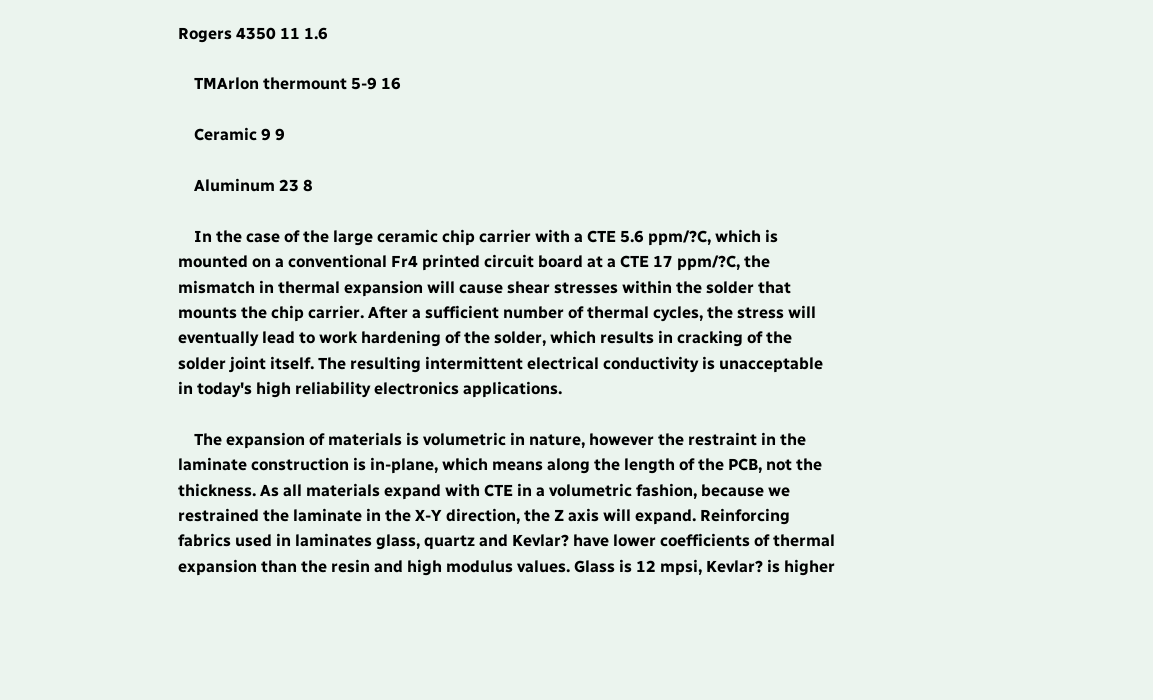Rogers 4350 11 1.6

    TMArlon thermount 5-9 16

    Ceramic 9 9

    Aluminum 23 8

    In the case of the large ceramic chip carrier with a CTE 5.6 ppm/?C, which is mounted on a conventional Fr4 printed circuit board at a CTE 17 ppm/?C, the mismatch in thermal expansion will cause shear stresses within the solder that mounts the chip carrier. After a sufficient number of thermal cycles, the stress will eventually lead to work hardening of the solder, which results in cracking of the solder joint itself. The resulting intermittent electrical conductivity is unacceptable in today's high reliability electronics applications.

    The expansion of materials is volumetric in nature, however the restraint in the laminate construction is in-plane, which means along the length of the PCB, not the thickness. As all materials expand with CTE in a volumetric fashion, because we restrained the laminate in the X-Y direction, the Z axis will expand. Reinforcing fabrics used in laminates glass, quartz and Kevlar? have lower coefficients of thermal expansion than the resin and high modulus values. Glass is 12 mpsi, Kevlar? is higher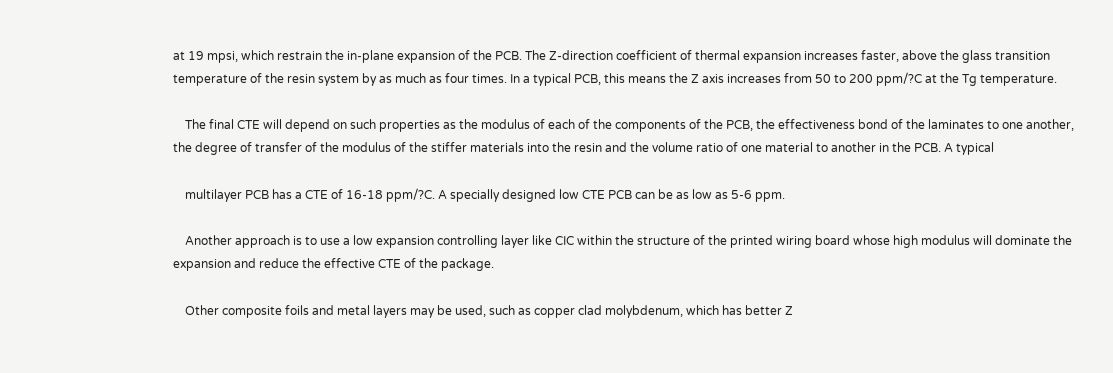at 19 mpsi, which restrain the in-plane expansion of the PCB. The Z-direction coefficient of thermal expansion increases faster, above the glass transition temperature of the resin system by as much as four times. In a typical PCB, this means the Z axis increases from 50 to 200 ppm/?C at the Tg temperature.

    The final CTE will depend on such properties as the modulus of each of the components of the PCB, the effectiveness bond of the laminates to one another, the degree of transfer of the modulus of the stiffer materials into the resin and the volume ratio of one material to another in the PCB. A typical

    multilayer PCB has a CTE of 16-18 ppm/?C. A specially designed low CTE PCB can be as low as 5-6 ppm.

    Another approach is to use a low expansion controlling layer like CIC within the structure of the printed wiring board whose high modulus will dominate the expansion and reduce the effective CTE of the package.

    Other composite foils and metal layers may be used, such as copper clad molybdenum, which has better Z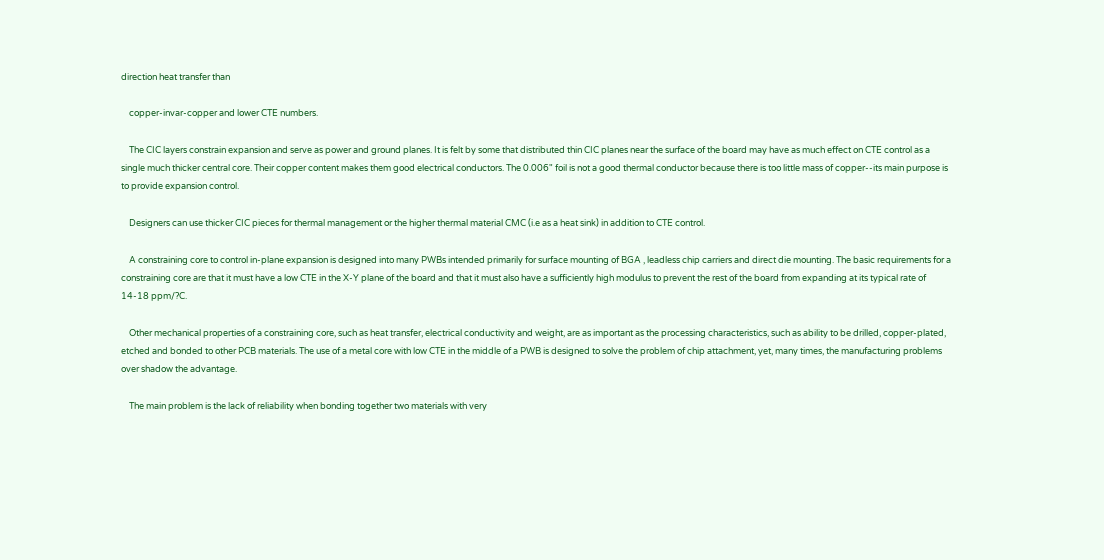direction heat transfer than

    copper-invar-copper and lower CTE numbers.

    The CIC layers constrain expansion and serve as power and ground planes. It is felt by some that distributed thin CIC planes near the surface of the board may have as much effect on CTE control as a single much thicker central core. Their copper content makes them good electrical conductors. The 0.006" foil is not a good thermal conductor because there is too little mass of copper--its main purpose is to provide expansion control.

    Designers can use thicker CIC pieces for thermal management or the higher thermal material CMC (i.e as a heat sink) in addition to CTE control.

    A constraining core to control in-plane expansion is designed into many PWBs intended primarily for surface mounting of BGA , leadless chip carriers and direct die mounting. The basic requirements for a constraining core are that it must have a low CTE in the X-Y plane of the board and that it must also have a sufficiently high modulus to prevent the rest of the board from expanding at its typical rate of 14-18 ppm/?C.

    Other mechanical properties of a constraining core, such as heat transfer, electrical conductivity and weight, are as important as the processing characteristics, such as ability to be drilled, copper-plated, etched and bonded to other PCB materials. The use of a metal core with low CTE in the middle of a PWB is designed to solve the problem of chip attachment, yet, many times, the manufacturing problems over shadow the advantage.

    The main problem is the lack of reliability when bonding together two materials with very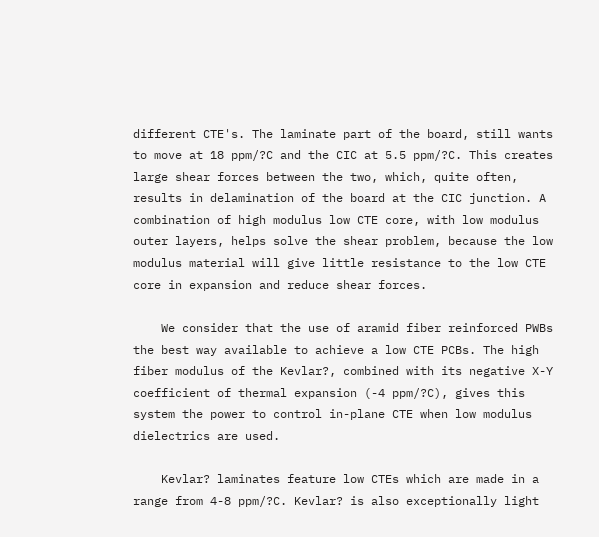different CTE's. The laminate part of the board, still wants to move at 18 ppm/?C and the CIC at 5.5 ppm/?C. This creates large shear forces between the two, which, quite often, results in delamination of the board at the CIC junction. A combination of high modulus low CTE core, with low modulus outer layers, helps solve the shear problem, because the low modulus material will give little resistance to the low CTE core in expansion and reduce shear forces.

    We consider that the use of aramid fiber reinforced PWBs the best way available to achieve a low CTE PCBs. The high fiber modulus of the Kevlar?, combined with its negative X-Y coefficient of thermal expansion (-4 ppm/?C), gives this system the power to control in-plane CTE when low modulus dielectrics are used.

    Kevlar? laminates feature low CTEs which are made in a range from 4-8 ppm/?C. Kevlar? is also exceptionally light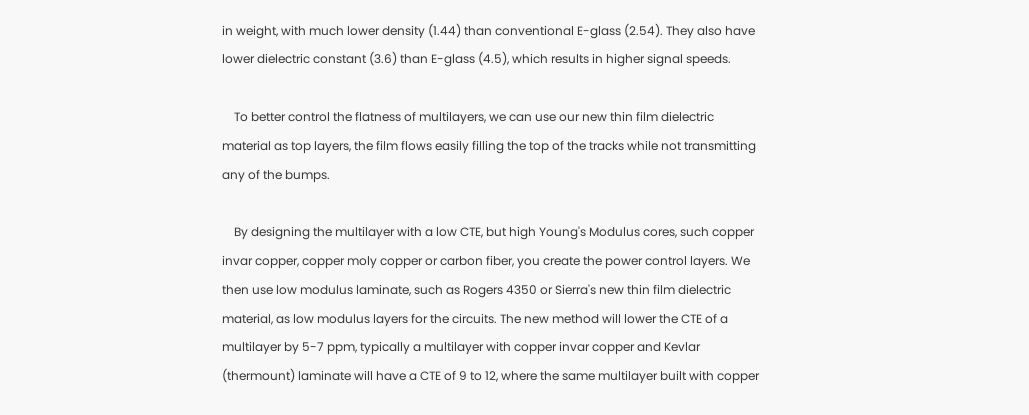in weight, with much lower density (1.44) than conventional E-glass (2.54). They also have lower dielectric constant (3.6) than E-glass (4.5), which results in higher signal speeds.

    To better control the flatness of multilayers, we can use our new thin film dielectric material as top layers, the film flows easily filling the top of the tracks while not transmitting any of the bumps.

    By designing the multilayer with a low CTE, but high Young's Modulus cores, such copper invar copper, copper moly copper or carbon fiber, you create the power control layers. We then use low modulus laminate, such as Rogers 4350 or Sierra's new thin film dielectric material, as low modulus layers for the circuits. The new method will lower the CTE of a multilayer by 5-7 ppm, typically a multilayer with copper invar copper and Kevlar (thermount) laminate will have a CTE of 9 to 12, where the same multilayer built with copper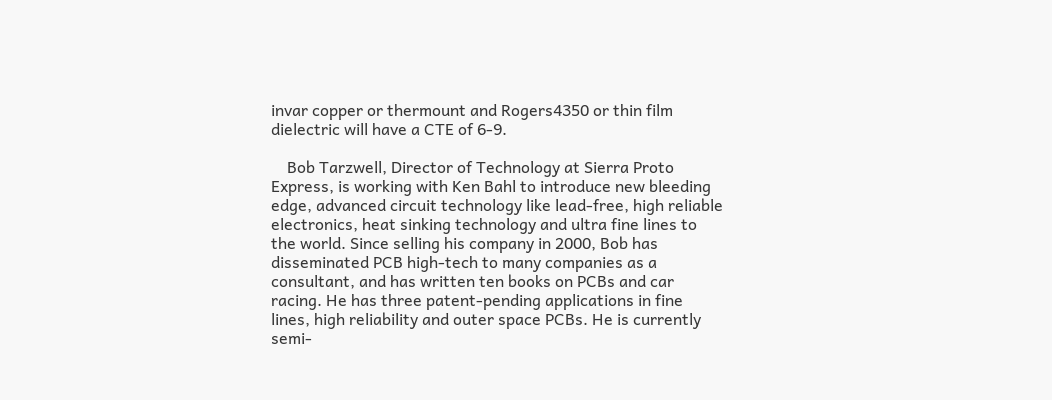invar copper or thermount and Rogers4350 or thin film dielectric will have a CTE of 6-9.

    Bob Tarzwell, Director of Technology at Sierra Proto Express, is working with Ken Bahl to introduce new bleeding edge, advanced circuit technology like lead-free, high reliable electronics, heat sinking technology and ultra fine lines to the world. Since selling his company in 2000, Bob has disseminated PCB high-tech to many companies as a consultant, and has written ten books on PCBs and car racing. He has three patent-pending applications in fine lines, high reliability and outer space PCBs. He is currently semi-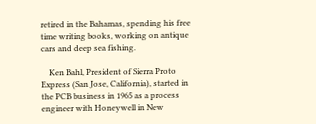retired in the Bahamas, spending his free time writing books, working on antique cars and deep sea fishing.

    Ken Bahl, President of Sierra Proto Express (San Jose, California), started in the PCB business in 1965 as a process engineer with Honeywell in New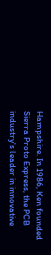Hampshire. In 1986, Ken founded Sierra Proto Express, the PCB industry's leader in innovative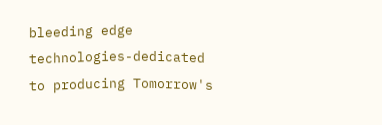bleeding edge technologies-dedicated to producing Tomorrow's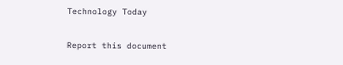Technology Today

Report this document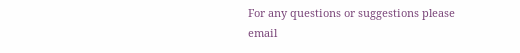For any questions or suggestions please email